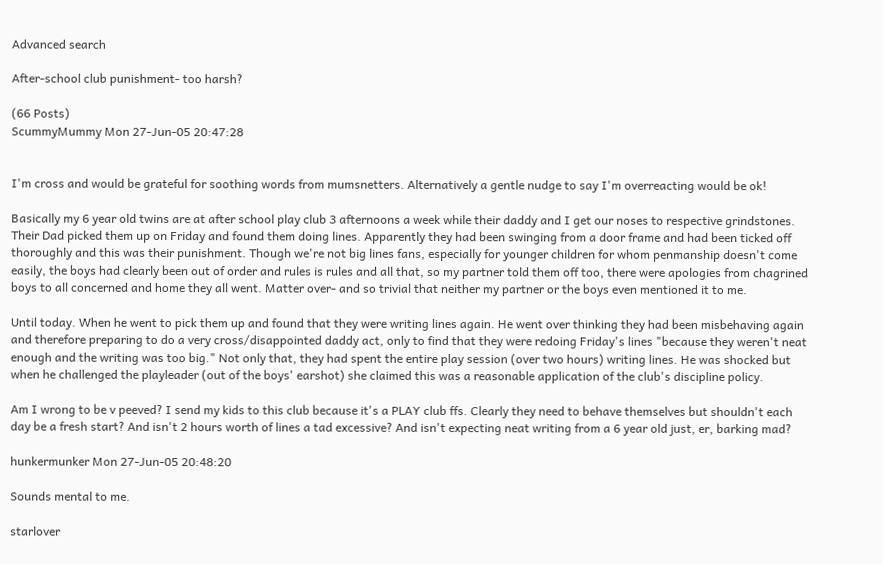Advanced search

After-school club punishment- too harsh?

(66 Posts)
ScummyMummy Mon 27-Jun-05 20:47:28


I'm cross and would be grateful for soothing words from mumsnetters. Alternatively a gentle nudge to say I'm overreacting would be ok!

Basically my 6 year old twins are at after school play club 3 afternoons a week while their daddy and I get our noses to respective grindstones. Their Dad picked them up on Friday and found them doing lines. Apparently they had been swinging from a door frame and had been ticked off thoroughly and this was their punishment. Though we're not big lines fans, especially for younger children for whom penmanship doesn't come easily, the boys had clearly been out of order and rules is rules and all that, so my partner told them off too, there were apologies from chagrined boys to all concerned and home they all went. Matter over- and so trivial that neither my partner or the boys even mentioned it to me.

Until today. When he went to pick them up and found that they were writing lines again. He went over thinking they had been misbehaving again and therefore preparing to do a very cross/disappointed daddy act, only to find that they were redoing Friday's lines "because they weren't neat enough and the writing was too big." Not only that, they had spent the entire play session (over two hours) writing lines. He was shocked but when he challenged the playleader (out of the boys' earshot) she claimed this was a reasonable application of the club's discipline policy.

Am I wrong to be v peeved? I send my kids to this club because it's a PLAY club ffs. Clearly they need to behave themselves but shouldn't each day be a fresh start? And isn't 2 hours worth of lines a tad excessive? And isn't expecting neat writing from a 6 year old just, er, barking mad?

hunkermunker Mon 27-Jun-05 20:48:20

Sounds mental to me.

starlover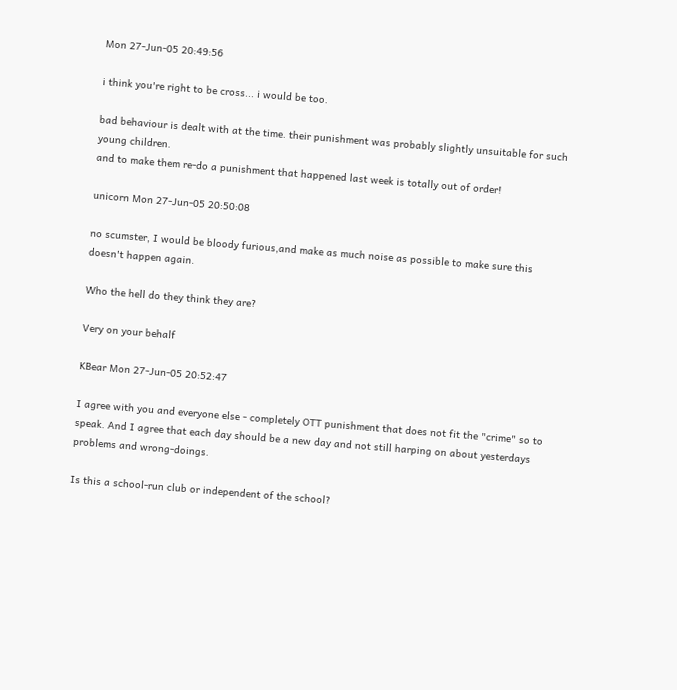Mon 27-Jun-05 20:49:56

i think you're right to be cross... i would be too.

bad behaviour is dealt with at the time. their punishment was probably slightly unsuitable for such young children.
and to make them re-do a punishment that happened last week is totally out of order!

unicorn Mon 27-Jun-05 20:50:08

no scumster, I would be bloody furious,and make as much noise as possible to make sure this doesn't happen again.

Who the hell do they think they are?

Very on your behalf

KBear Mon 27-Jun-05 20:52:47

I agree with you and everyone else - completely OTT punishment that does not fit the "crime" so to speak. And I agree that each day should be a new day and not still harping on about yesterdays problems and wrong-doings.

Is this a school-run club or independent of the school?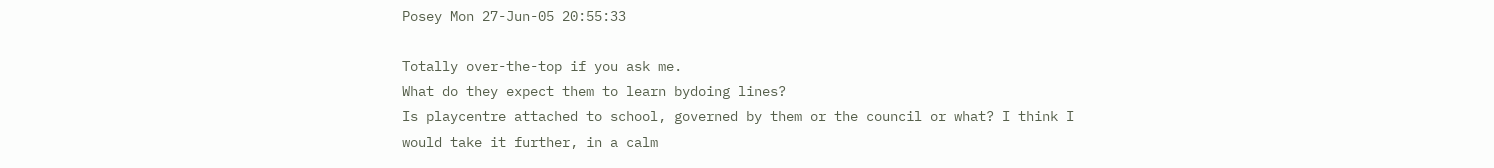Posey Mon 27-Jun-05 20:55:33

Totally over-the-top if you ask me.
What do they expect them to learn bydoing lines?
Is playcentre attached to school, governed by them or the council or what? I think I would take it further, in a calm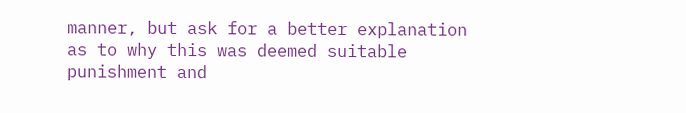manner, but ask for a better explanation as to why this was deemed suitable punishment and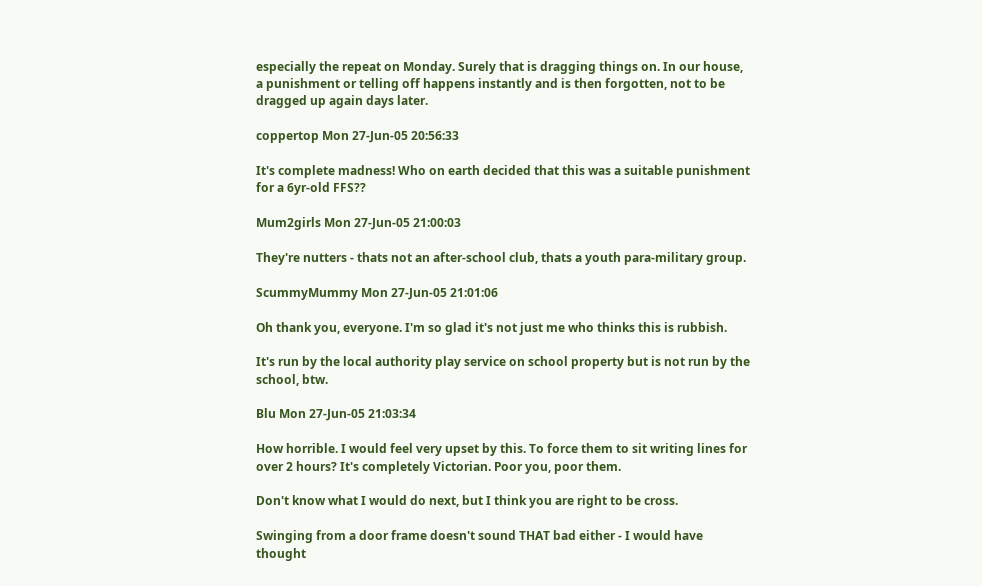especially the repeat on Monday. Surely that is dragging things on. In our house, a punishment or telling off happens instantly and is then forgotten, not to be dragged up again days later.

coppertop Mon 27-Jun-05 20:56:33

It's complete madness! Who on earth decided that this was a suitable punishment for a 6yr-old FFS??

Mum2girls Mon 27-Jun-05 21:00:03

They're nutters - thats not an after-school club, thats a youth para-military group.

ScummyMummy Mon 27-Jun-05 21:01:06

Oh thank you, everyone. I'm so glad it's not just me who thinks this is rubbish.

It's run by the local authority play service on school property but is not run by the school, btw.

Blu Mon 27-Jun-05 21:03:34

How horrible. I would feel very upset by this. To force them to sit writing lines for over 2 hours? It's completely Victorian. Poor you, poor them.

Don't know what I would do next, but I think you are right to be cross.

Swinging from a door frame doesn't sound THAT bad either - I would have thought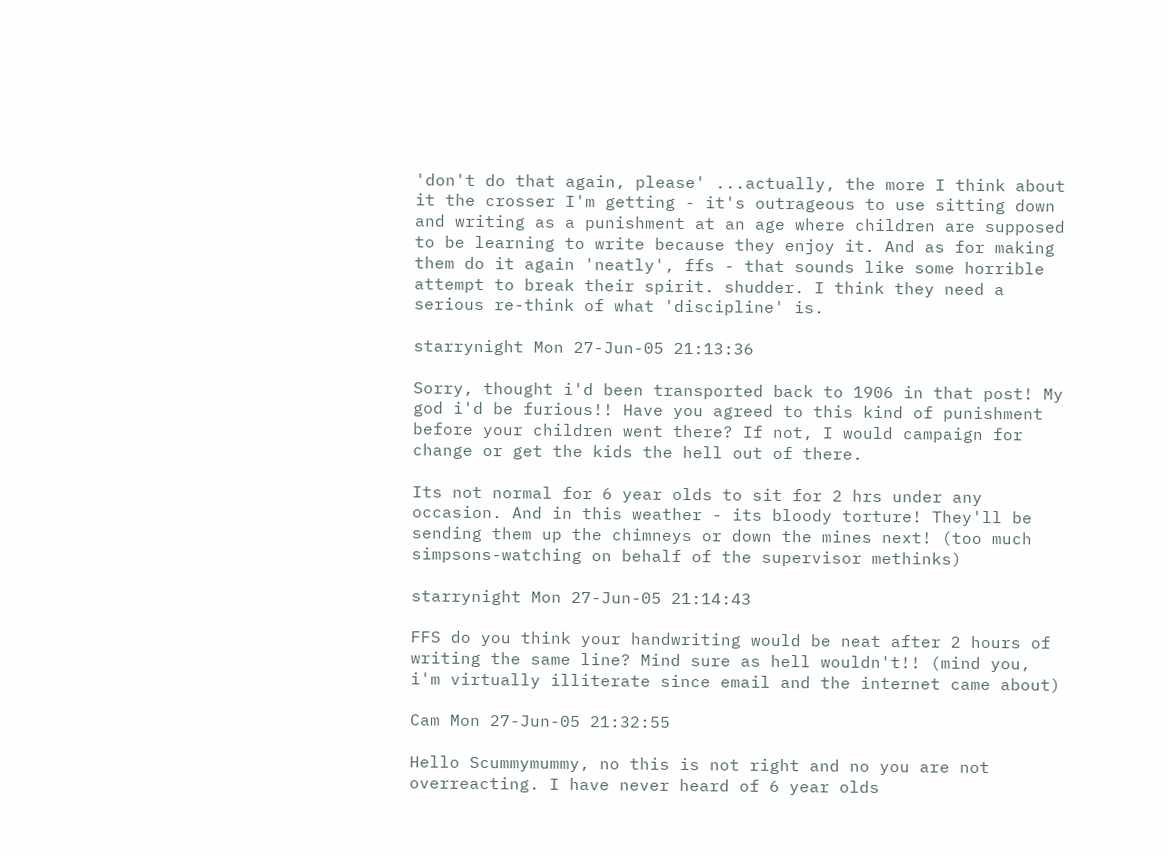'don't do that again, please' ...actually, the more I think about it the crosser I'm getting - it's outrageous to use sitting down and writing as a punishment at an age where children are supposed to be learning to write because they enjoy it. And as for making them do it again 'neatly', ffs - that sounds like some horrible attempt to break their spirit. shudder. I think they need a serious re-think of what 'discipline' is.

starrynight Mon 27-Jun-05 21:13:36

Sorry, thought i'd been transported back to 1906 in that post! My god i'd be furious!! Have you agreed to this kind of punishment before your children went there? If not, I would campaign for change or get the kids the hell out of there.

Its not normal for 6 year olds to sit for 2 hrs under any occasion. And in this weather - its bloody torture! They'll be sending them up the chimneys or down the mines next! (too much simpsons-watching on behalf of the supervisor methinks)

starrynight Mon 27-Jun-05 21:14:43

FFS do you think your handwriting would be neat after 2 hours of writing the same line? Mind sure as hell wouldn't!! (mind you, i'm virtually illiterate since email and the internet came about)

Cam Mon 27-Jun-05 21:32:55

Hello Scummymummy, no this is not right and no you are not overreacting. I have never heard of 6 year olds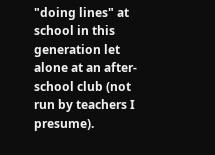"doing lines" at school in this generation let alone at an after-school club (not run by teachers I presume).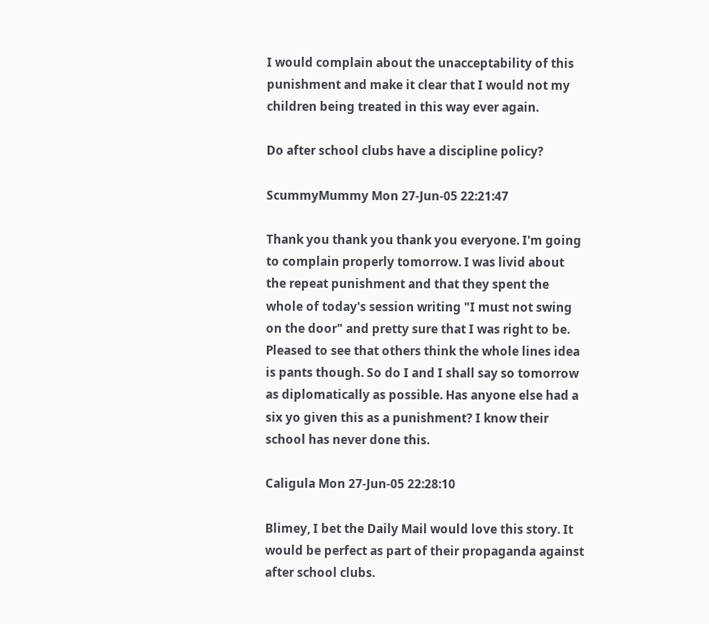I would complain about the unacceptability of this punishment and make it clear that I would not my children being treated in this way ever again.

Do after school clubs have a discipline policy?

ScummyMummy Mon 27-Jun-05 22:21:47

Thank you thank you thank you everyone. I'm going to complain properly tomorrow. I was livid about the repeat punishment and that they spent the whole of today's session writing "I must not swing on the door" and pretty sure that I was right to be. Pleased to see that others think the whole lines idea is pants though. So do I and I shall say so tomorrow as diplomatically as possible. Has anyone else had a six yo given this as a punishment? I know their school has never done this.

Caligula Mon 27-Jun-05 22:28:10

Blimey, I bet the Daily Mail would love this story. It would be perfect as part of their propaganda against after school clubs.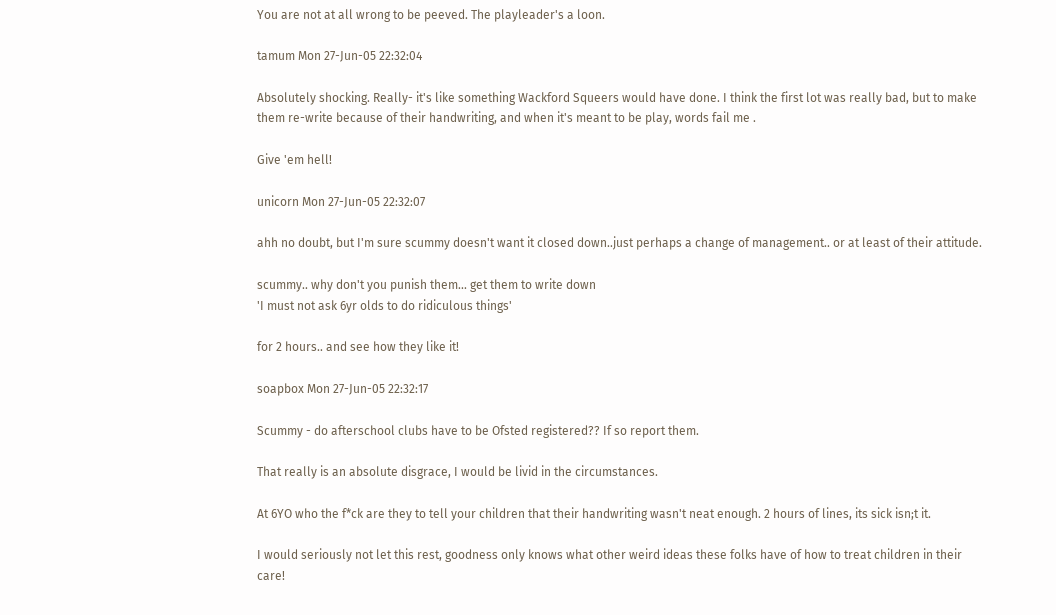You are not at all wrong to be peeved. The playleader's a loon.

tamum Mon 27-Jun-05 22:32:04

Absolutely shocking. Really- it's like something Wackford Squeers would have done. I think the first lot was really bad, but to make them re-write because of their handwriting, and when it's meant to be play, words fail me .

Give 'em hell!

unicorn Mon 27-Jun-05 22:32:07

ahh no doubt, but I'm sure scummy doesn't want it closed down..just perhaps a change of management.. or at least of their attitude.

scummy.. why don't you punish them... get them to write down
'I must not ask 6yr olds to do ridiculous things'

for 2 hours.. and see how they like it!

soapbox Mon 27-Jun-05 22:32:17

Scummy - do afterschool clubs have to be Ofsted registered?? If so report them.

That really is an absolute disgrace, I would be livid in the circumstances.

At 6YO who the f*ck are they to tell your children that their handwriting wasn't neat enough. 2 hours of lines, its sick isn;t it.

I would seriously not let this rest, goodness only knows what other weird ideas these folks have of how to treat children in their care!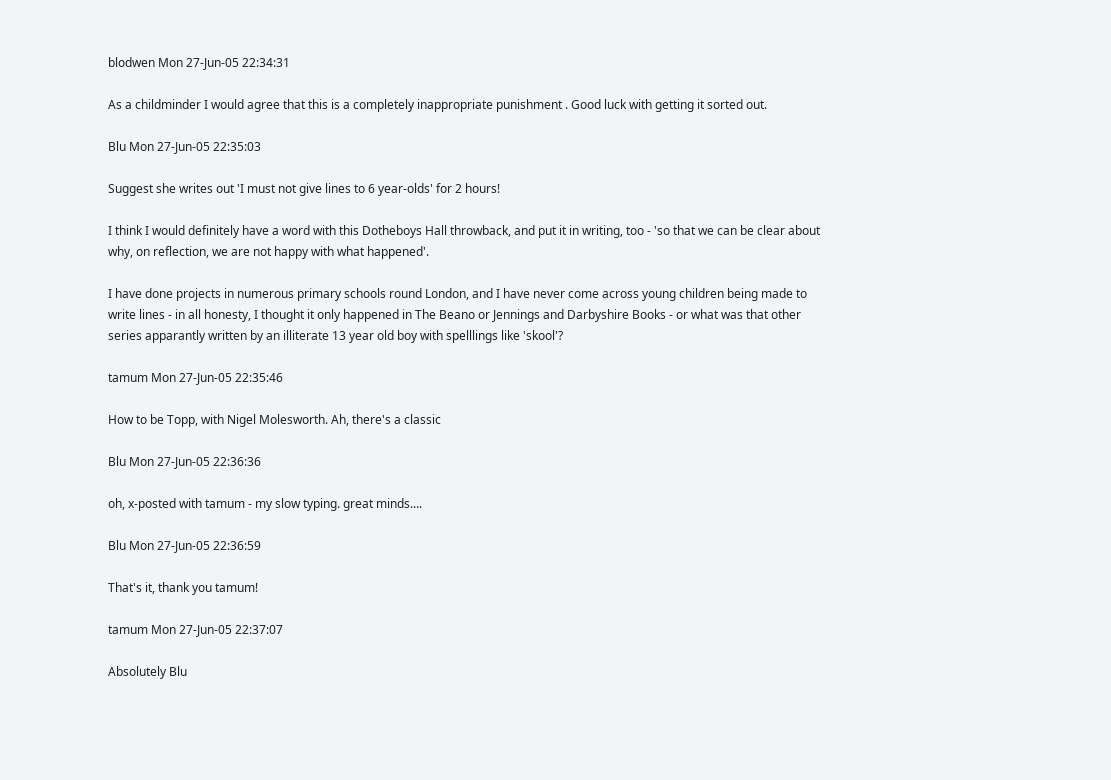blodwen Mon 27-Jun-05 22:34:31

As a childminder I would agree that this is a completely inappropriate punishment . Good luck with getting it sorted out.

Blu Mon 27-Jun-05 22:35:03

Suggest she writes out 'I must not give lines to 6 year-olds' for 2 hours!

I think I would definitely have a word with this Dotheboys Hall throwback, and put it in writing, too - 'so that we can be clear about why, on reflection, we are not happy with what happened'.

I have done projects in numerous primary schools round London, and I have never come across young children being made to write lines - in all honesty, I thought it only happened in The Beano or Jennings and Darbyshire Books - or what was that other series apparantly written by an illiterate 13 year old boy with spelllings like 'skool'?

tamum Mon 27-Jun-05 22:35:46

How to be Topp, with Nigel Molesworth. Ah, there's a classic

Blu Mon 27-Jun-05 22:36:36

oh, x-posted with tamum - my slow typing. great minds....

Blu Mon 27-Jun-05 22:36:59

That's it, thank you tamum!

tamum Mon 27-Jun-05 22:37:07

Absolutely Blu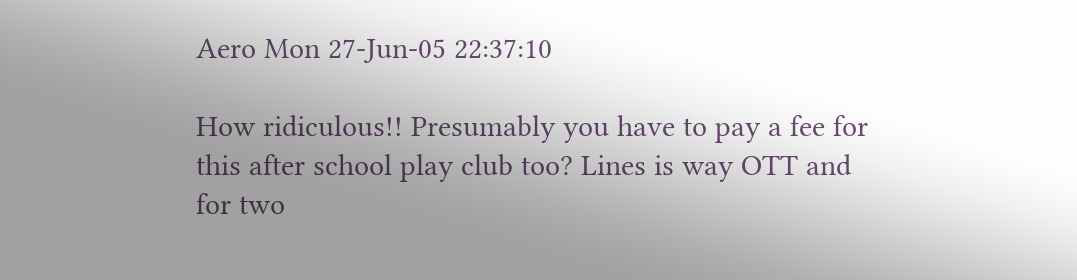Aero Mon 27-Jun-05 22:37:10

How ridiculous!! Presumably you have to pay a fee for this after school play club too? Lines is way OTT and for two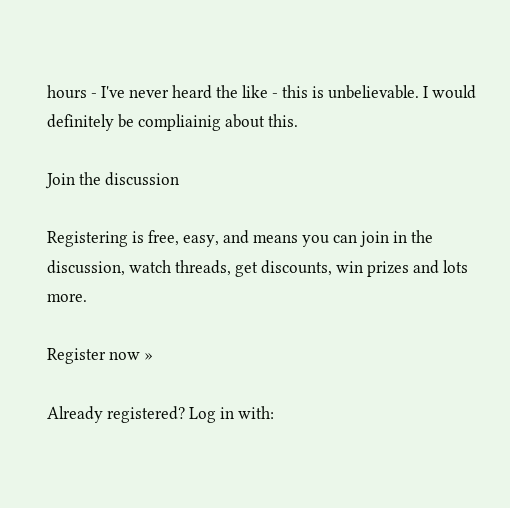hours - I've never heard the like - this is unbelievable. I would definitely be compliainig about this.

Join the discussion

Registering is free, easy, and means you can join in the discussion, watch threads, get discounts, win prizes and lots more.

Register now »

Already registered? Log in with: